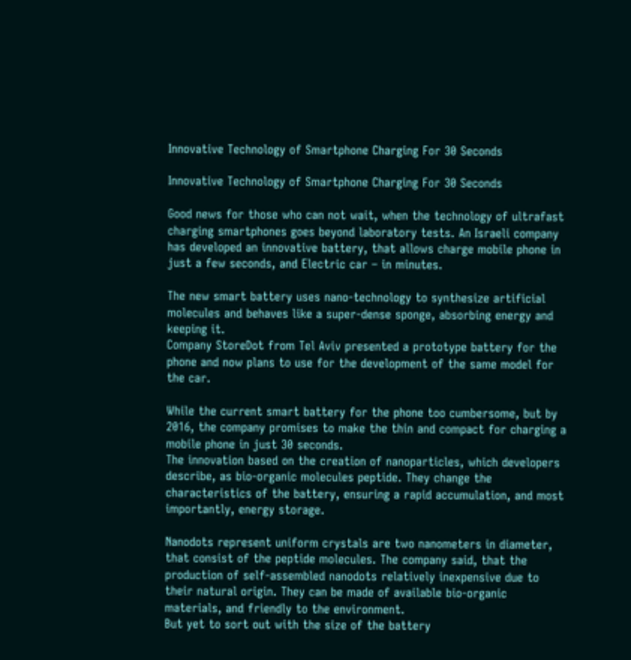Innovative Technology of Smartphone Charging For 30 Seconds

Innovative Technology of Smartphone Charging For 30 Seconds

Good news for those who can not wait, when the technology of ultrafast charging smartphones goes beyond laboratory tests. An Israeli company has developed an innovative battery, that allows charge mobile phone in just a few seconds, and Electric car – in minutes.

The new smart battery uses nano-technology to synthesize artificial molecules and behaves like a super-dense sponge, absorbing energy and keeping it.
Company StoreDot from Tel Aviv presented a prototype battery for the phone and now plans to use for the development of the same model for the car.

While the current smart battery for the phone too cumbersome, but by 2016, the company promises to make the thin and compact for charging a mobile phone in just 30 seconds.
The innovation based on the creation of nanoparticles, which developers describe, as bio-organic molecules peptide. They change the characteristics of the battery, ensuring a rapid accumulation, and most importantly, energy storage.

Nanodots represent uniform crystals are two nanometers in diameter, that consist of the peptide molecules. The company said, that the production of self-assembled nanodots relatively inexpensive due to their natural origin. They can be made of available bio-organic materials, and friendly to the environment.
But yet to sort out with the size of the battery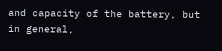and capacity of the battery, but in general,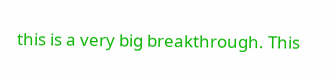this is a very big breakthrough. This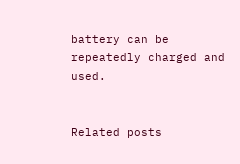battery can be repeatedly charged and used.


Related posts